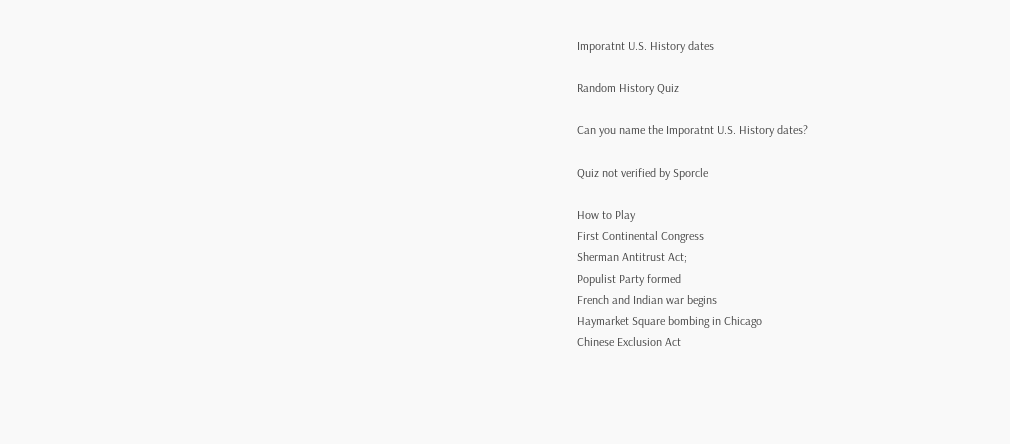Imporatnt U.S. History dates

Random History Quiz

Can you name the Imporatnt U.S. History dates?

Quiz not verified by Sporcle

How to Play
First Continental Congress
Sherman Antitrust Act;
Populist Party formed
French and Indian war begins
Haymarket Square bombing in Chicago
Chinese Exclusion Act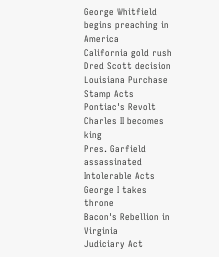George Whitfield begins preaching in America
California gold rush
Dred Scott decision
Louisiana Purchase
Stamp Acts
Pontiac's Revolt
Charles II becomes king
Pres. Garfield assassinated
Intolerable Acts
George I takes throne
Bacon's Rebellion in Virginia
Judiciary Act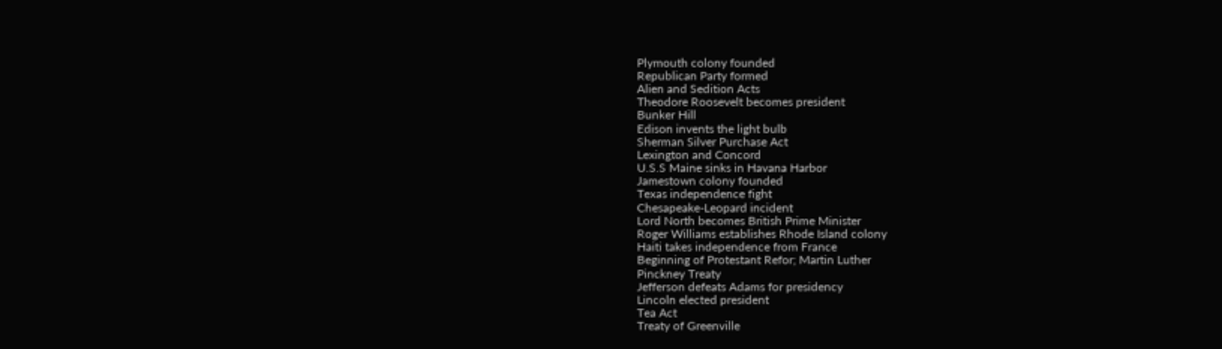Plymouth colony founded
Republican Party formed
Alien and Sedition Acts
Theodore Roosevelt becomes president
Bunker Hill
Edison invents the light bulb
Sherman Silver Purchase Act
Lexington and Concord
U.S.S Maine sinks in Havana Harbor
Jamestown colony founded
Texas independence fight
Chesapeake-Leopard incident
Lord North becomes British Prime Minister
Roger Williams establishes Rhode Island colony
Haiti takes independence from France
Beginning of Protestant Refor; Martin Luther
Pinckney Treaty
Jefferson defeats Adams for presidency
Lincoln elected president
Tea Act
Treaty of Greenville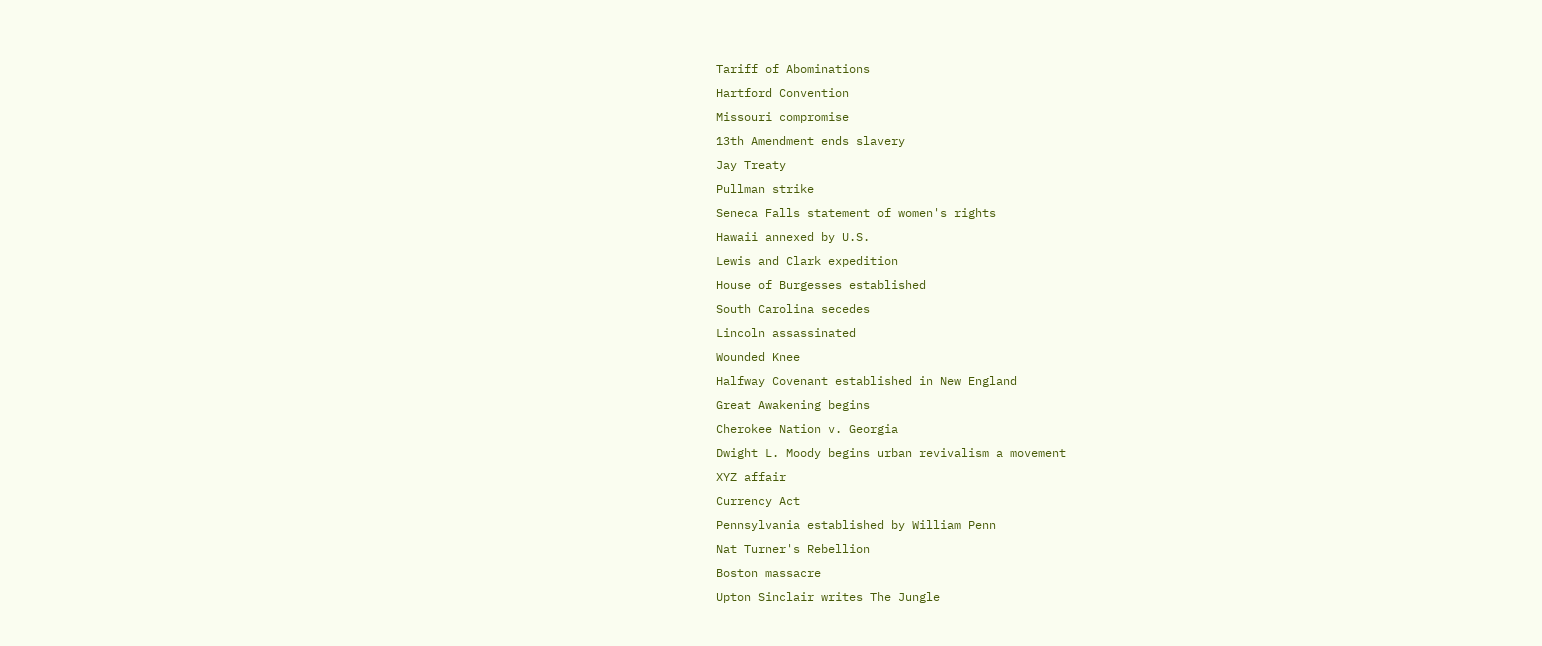Tariff of Abominations
Hartford Convention
Missouri compromise
13th Amendment ends slavery
Jay Treaty
Pullman strike
Seneca Falls statement of women's rights
Hawaii annexed by U.S.
Lewis and Clark expedition
House of Burgesses established
South Carolina secedes
Lincoln assassinated
Wounded Knee
Halfway Covenant established in New England
Great Awakening begins
Cherokee Nation v. Georgia
Dwight L. Moody begins urban revivalism a movement
XYZ affair
Currency Act
Pennsylvania established by William Penn
Nat Turner's Rebellion
Boston massacre
Upton Sinclair writes The Jungle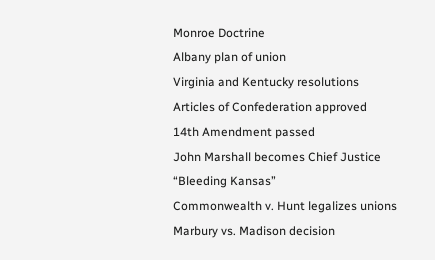Monroe Doctrine
Albany plan of union
Virginia and Kentucky resolutions
Articles of Confederation approved
14th Amendment passed
John Marshall becomes Chief Justice
“Bleeding Kansas”
Commonwealth v. Hunt legalizes unions
Marbury vs. Madison decision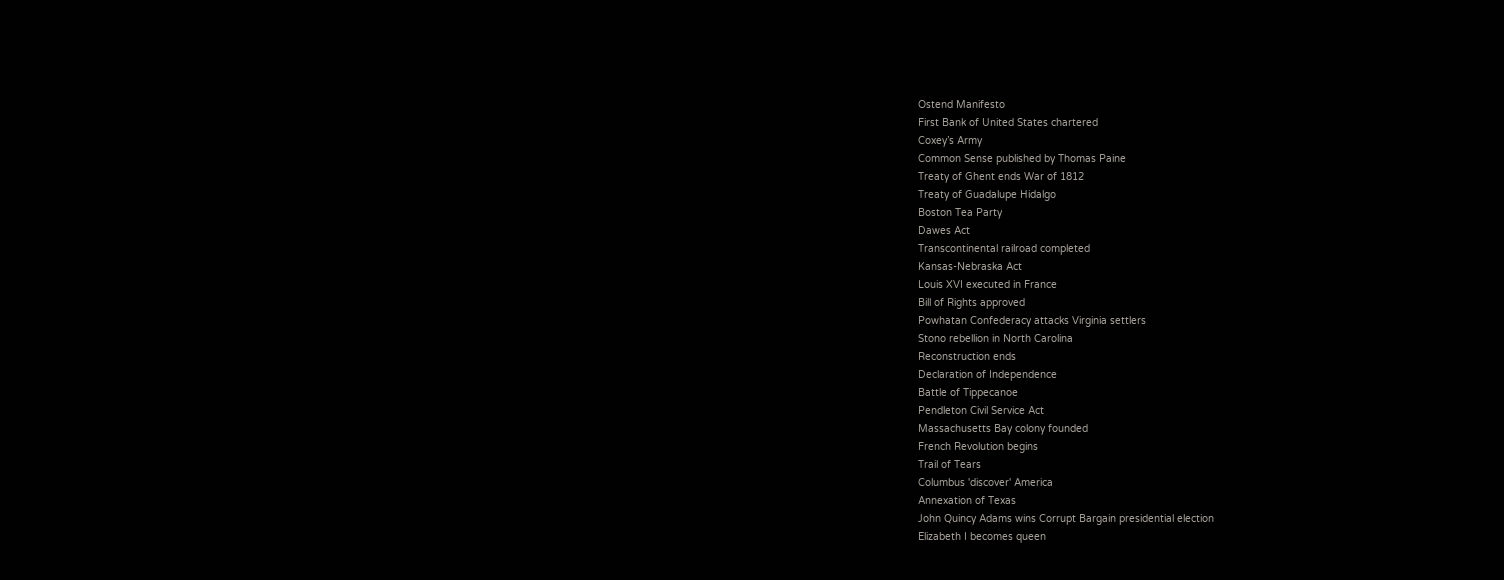Ostend Manifesto
First Bank of United States chartered
Coxey’s Army
Common Sense published by Thomas Paine
Treaty of Ghent ends War of 1812
Treaty of Guadalupe Hidalgo
Boston Tea Party
Dawes Act
Transcontinental railroad completed
Kansas-Nebraska Act
Louis XVI executed in France
Bill of Rights approved
Powhatan Confederacy attacks Virginia settlers
Stono rebellion in North Carolina
Reconstruction ends
Declaration of Independence
Battle of Tippecanoe
Pendleton Civil Service Act
Massachusetts Bay colony founded
French Revolution begins
Trail of Tears
Columbus 'discover' America
Annexation of Texas
John Quincy Adams wins Corrupt Bargain presidential election
Elizabeth I becomes queen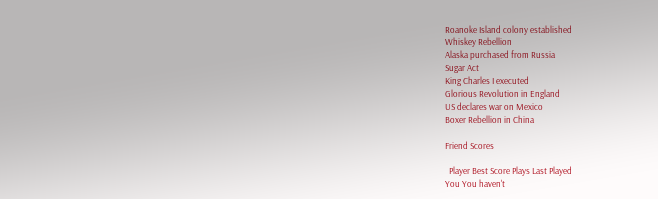Roanoke Island colony established
Whiskey Rebellion
Alaska purchased from Russia
Sugar Act
King Charles I executed
Glorious Revolution in England
US declares war on Mexico
Boxer Rebellion in China

Friend Scores

  Player Best Score Plays Last Played
You You haven't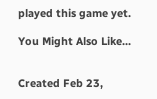played this game yet.

You Might Also Like...


Created Feb 23,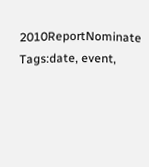2010ReportNominate
Tags:date, event,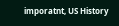imporatnt, US History